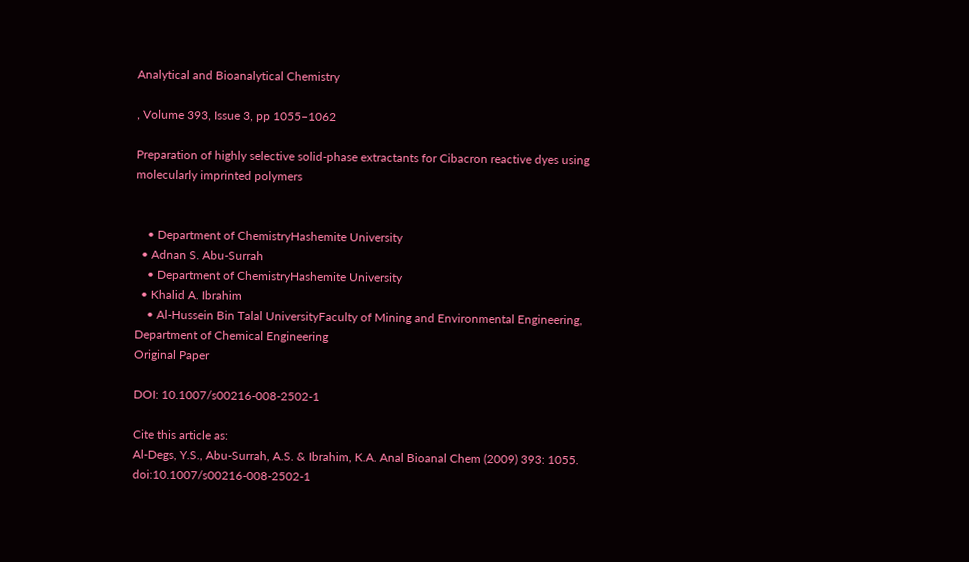Analytical and Bioanalytical Chemistry

, Volume 393, Issue 3, pp 1055–1062

Preparation of highly selective solid-phase extractants for Cibacron reactive dyes using molecularly imprinted polymers


    • Department of ChemistryHashemite University
  • Adnan S. Abu-Surrah
    • Department of ChemistryHashemite University
  • Khalid A. Ibrahim
    • Al-Hussein Bin Talal UniversityFaculty of Mining and Environmental Engineering, Department of Chemical Engineering
Original Paper

DOI: 10.1007/s00216-008-2502-1

Cite this article as:
Al-Degs, Y.S., Abu-Surrah, A.S. & Ibrahim, K.A. Anal Bioanal Chem (2009) 393: 1055. doi:10.1007/s00216-008-2502-1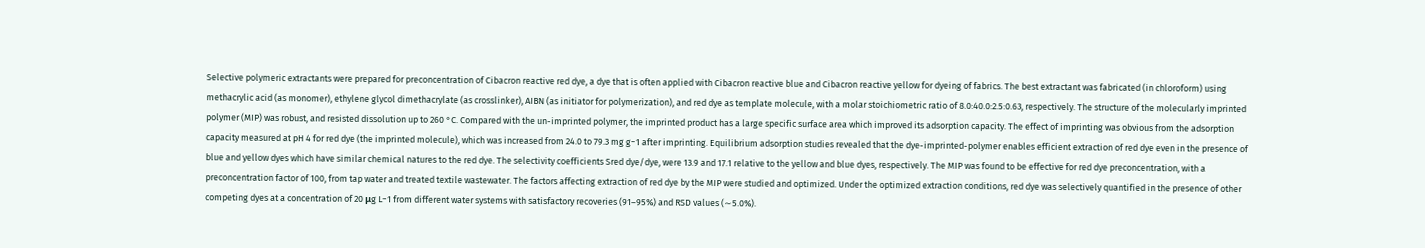Selective polymeric extractants were prepared for preconcentration of Cibacron reactive red dye, a dye that is often applied with Cibacron reactive blue and Cibacron reactive yellow for dyeing of fabrics. The best extractant was fabricated (in chloroform) using methacrylic acid (as monomer), ethylene glycol dimethacrylate (as crosslinker), AIBN (as initiator for polymerization), and red dye as template molecule, with a molar stoichiometric ratio of 8.0:40.0:2.5:0.63, respectively. The structure of the molecularly imprinted polymer (MIP) was robust, and resisted dissolution up to 260 °C. Compared with the un-imprinted polymer, the imprinted product has a large specific surface area which improved its adsorption capacity. The effect of imprinting was obvious from the adsorption capacity measured at pH 4 for red dye (the imprinted molecule), which was increased from 24.0 to 79.3 mg g−1 after imprinting. Equilibrium adsorption studies revealed that the dye-imprinted-polymer enables efficient extraction of red dye even in the presence of blue and yellow dyes which have similar chemical natures to the red dye. The selectivity coefficients Sred dye/dye, were 13.9 and 17.1 relative to the yellow and blue dyes, respectively. The MIP was found to be effective for red dye preconcentration, with a preconcentration factor of 100, from tap water and treated textile wastewater. The factors affecting extraction of red dye by the MIP were studied and optimized. Under the optimized extraction conditions, red dye was selectively quantified in the presence of other competing dyes at a concentration of 20 μg L−1 from different water systems with satisfactory recoveries (91–95%) and RSD values (∼5.0%).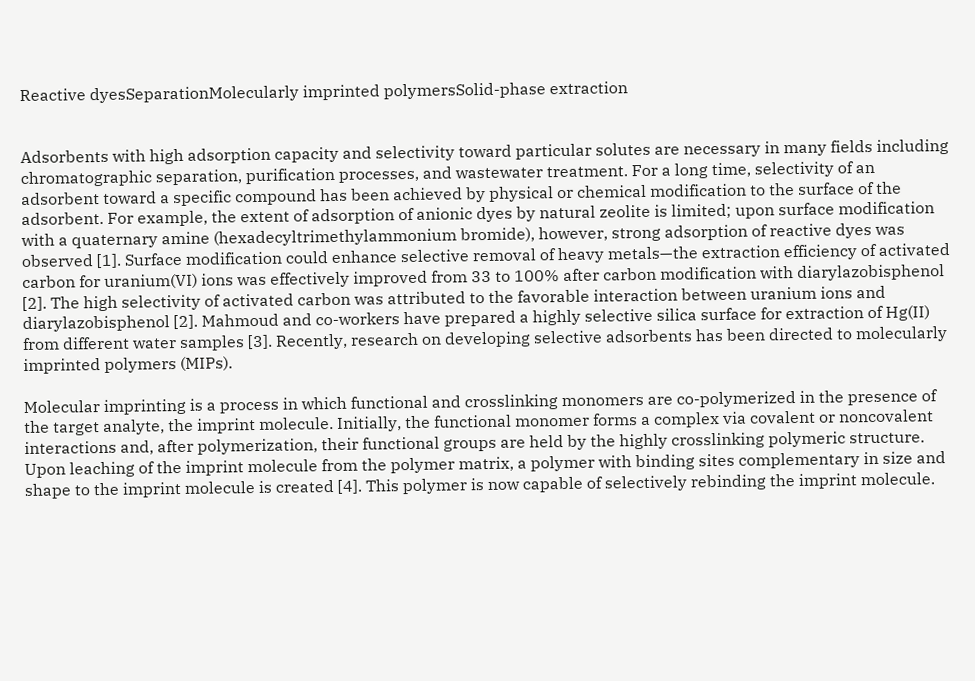Reactive dyesSeparationMolecularly imprinted polymersSolid-phase extraction


Adsorbents with high adsorption capacity and selectivity toward particular solutes are necessary in many fields including chromatographic separation, purification processes, and wastewater treatment. For a long time, selectivity of an adsorbent toward a specific compound has been achieved by physical or chemical modification to the surface of the adsorbent. For example, the extent of adsorption of anionic dyes by natural zeolite is limited; upon surface modification with a quaternary amine (hexadecyltrimethylammonium bromide), however, strong adsorption of reactive dyes was observed [1]. Surface modification could enhance selective removal of heavy metals—the extraction efficiency of activated carbon for uranium(VI) ions was effectively improved from 33 to 100% after carbon modification with diarylazobisphenol [2]. The high selectivity of activated carbon was attributed to the favorable interaction between uranium ions and diarylazobisphenol [2]. Mahmoud and co-workers have prepared a highly selective silica surface for extraction of Hg(II) from different water samples [3]. Recently, research on developing selective adsorbents has been directed to molecularly imprinted polymers (MIPs).

Molecular imprinting is a process in which functional and crosslinking monomers are co-polymerized in the presence of the target analyte, the imprint molecule. Initially, the functional monomer forms a complex via covalent or noncovalent interactions and, after polymerization, their functional groups are held by the highly crosslinking polymeric structure. Upon leaching of the imprint molecule from the polymer matrix, a polymer with binding sites complementary in size and shape to the imprint molecule is created [4]. This polymer is now capable of selectively rebinding the imprint molecule.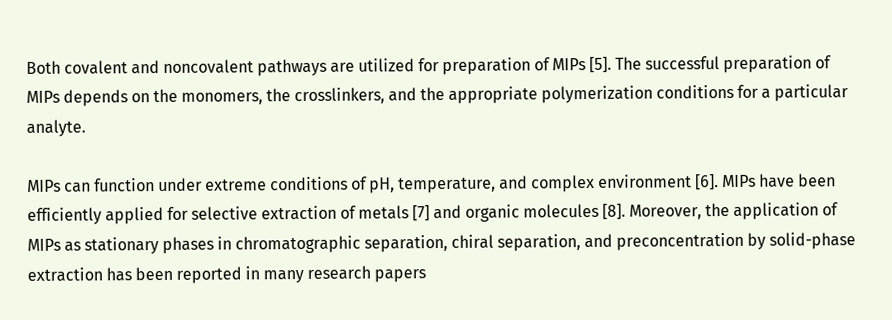Both covalent and noncovalent pathways are utilized for preparation of MIPs [5]. The successful preparation of MIPs depends on the monomers, the crosslinkers, and the appropriate polymerization conditions for a particular analyte.

MIPs can function under extreme conditions of pH, temperature, and complex environment [6]. MIPs have been efficiently applied for selective extraction of metals [7] and organic molecules [8]. Moreover, the application of MIPs as stationary phases in chromatographic separation, chiral separation, and preconcentration by solid-phase extraction has been reported in many research papers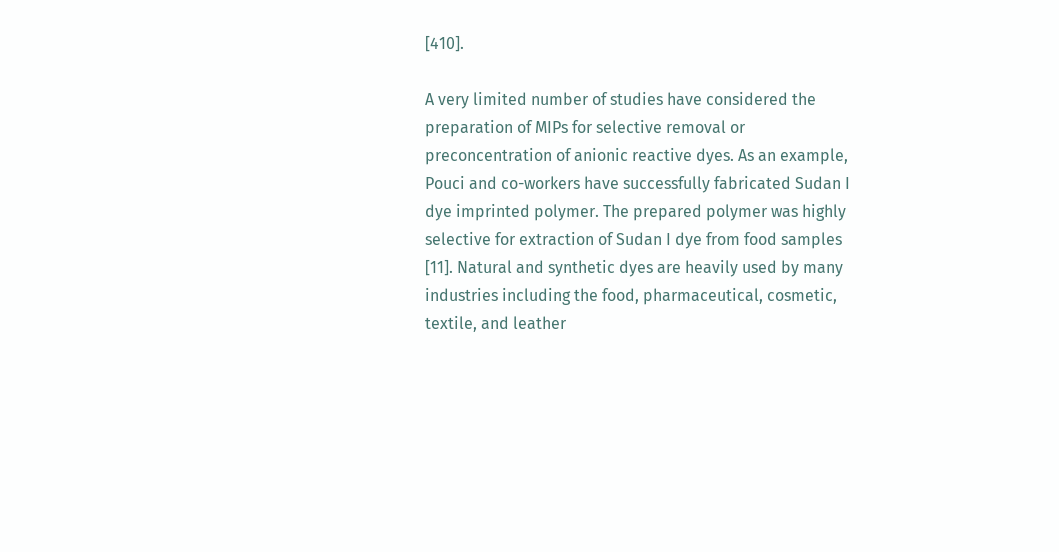[410].

A very limited number of studies have considered the preparation of MIPs for selective removal or preconcentration of anionic reactive dyes. As an example, Pouci and co-workers have successfully fabricated Sudan I dye imprinted polymer. The prepared polymer was highly selective for extraction of Sudan I dye from food samples [11]. Natural and synthetic dyes are heavily used by many industries including the food, pharmaceutical, cosmetic, textile, and leather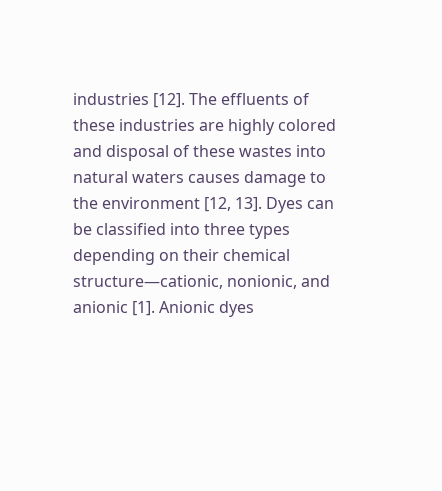industries [12]. The effluents of these industries are highly colored and disposal of these wastes into natural waters causes damage to the environment [12, 13]. Dyes can be classified into three types depending on their chemical structure—cationic, nonionic, and anionic [1]. Anionic dyes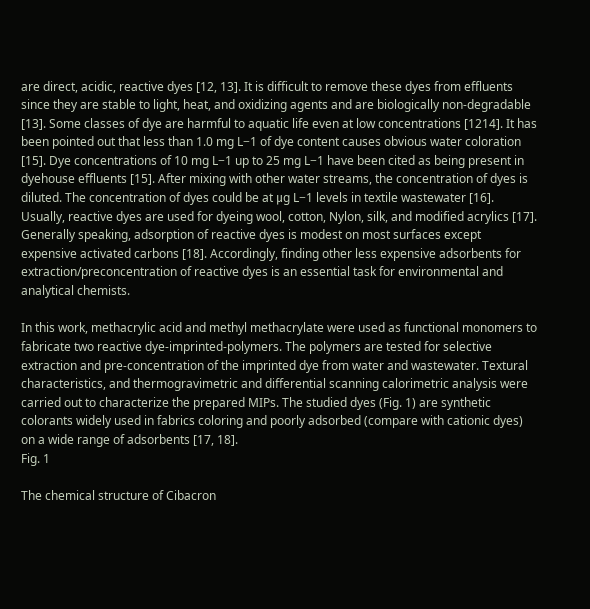are direct, acidic, reactive dyes [12, 13]. It is difficult to remove these dyes from effluents since they are stable to light, heat, and oxidizing agents and are biologically non-degradable [13]. Some classes of dye are harmful to aquatic life even at low concentrations [1214]. It has been pointed out that less than 1.0 mg L−1 of dye content causes obvious water coloration [15]. Dye concentrations of 10 mg L−1 up to 25 mg L−1 have been cited as being present in dyehouse effluents [15]. After mixing with other water streams, the concentration of dyes is diluted. The concentration of dyes could be at μg L−1 levels in textile wastewater [16]. Usually, reactive dyes are used for dyeing wool, cotton, Nylon, silk, and modified acrylics [17]. Generally speaking, adsorption of reactive dyes is modest on most surfaces except expensive activated carbons [18]. Accordingly, finding other less expensive adsorbents for extraction/preconcentration of reactive dyes is an essential task for environmental and analytical chemists.

In this work, methacrylic acid and methyl methacrylate were used as functional monomers to fabricate two reactive dye-imprinted-polymers. The polymers are tested for selective extraction and pre-concentration of the imprinted dye from water and wastewater. Textural characteristics, and thermogravimetric and differential scanning calorimetric analysis were carried out to characterize the prepared MIPs. The studied dyes (Fig. 1) are synthetic colorants widely used in fabrics coloring and poorly adsorbed (compare with cationic dyes) on a wide range of adsorbents [17, 18].
Fig. 1

The chemical structure of Cibacron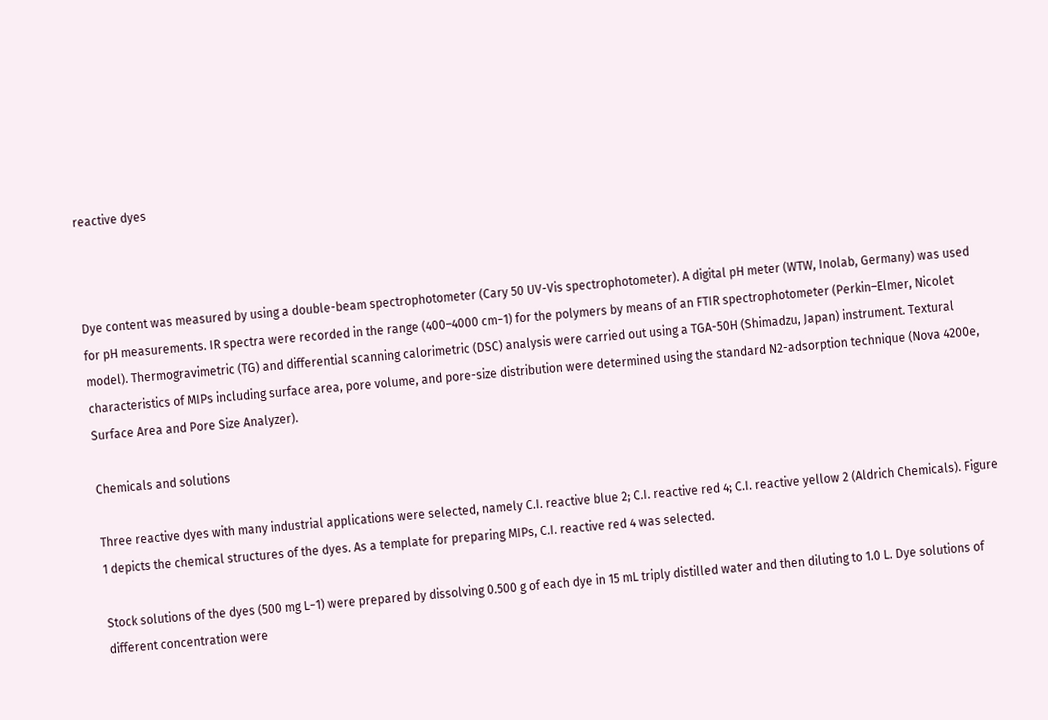reactive dyes



Dye content was measured by using a double-beam spectrophotometer (Cary 50 UV-Vis spectrophotometer). A digital pH meter (WTW, Inolab, Germany) was used for pH measurements. IR spectra were recorded in the range (400–4000 cm−1) for the polymers by means of an FTIR spectrophotometer (Perkin–Elmer, Nicolet model). Thermogravimetric (TG) and differential scanning calorimetric (DSC) analysis were carried out using a TGA-50H (Shimadzu, Japan) instrument. Textural characteristics of MIPs including surface area, pore volume, and pore-size distribution were determined using the standard N2-adsorption technique (Nova 4200e, Surface Area and Pore Size Analyzer).

Chemicals and solutions

Three reactive dyes with many industrial applications were selected, namely C.I. reactive blue 2; C.I. reactive red 4; C.I. reactive yellow 2 (Aldrich Chemicals). Figure 1 depicts the chemical structures of the dyes. As a template for preparing MIPs, C.I. reactive red 4 was selected.

Stock solutions of the dyes (500 mg L−1) were prepared by dissolving 0.500 g of each dye in 15 mL triply distilled water and then diluting to 1.0 L. Dye solutions of different concentration were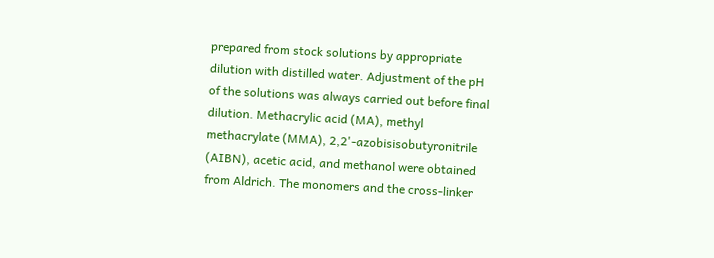prepared from stock solutions by appropriate dilution with distilled water. Adjustment of the pH of the solutions was always carried out before final dilution. Methacrylic acid (MA), methyl methacrylate (MMA), 2,2'-azobisisobutyronitrile (AIBN), acetic acid, and methanol were obtained from Aldrich. The monomers and the cross-linker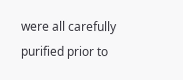were all carefully purified prior to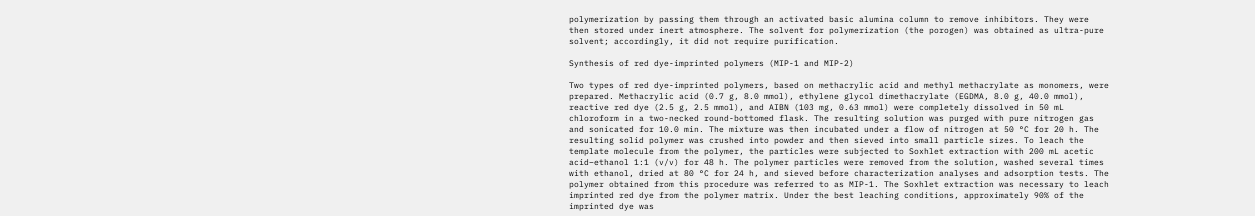polymerization by passing them through an activated basic alumina column to remove inhibitors. They were then stored under inert atmosphere. The solvent for polymerization (the porogen) was obtained as ultra-pure solvent; accordingly, it did not require purification.

Synthesis of red dye-imprinted polymers (MIP-1 and MIP-2)

Two types of red dye-imprinted polymers, based on methacrylic acid and methyl methacrylate as monomers, were prepared. Methacrylic acid (0.7 g, 8.0 mmol), ethylene glycol dimethacrylate (EGDMA, 8.0 g, 40.0 mmol), reactive red dye (2.5 g, 2.5 mmol), and AIBN (103 mg, 0.63 mmol) were completely dissolved in 50 mL chloroform in a two-necked round-bottomed flask. The resulting solution was purged with pure nitrogen gas and sonicated for 10.0 min. The mixture was then incubated under a flow of nitrogen at 50 °C for 20 h. The resulting solid polymer was crushed into powder and then sieved into small particle sizes. To leach the template molecule from the polymer, the particles were subjected to Soxhlet extraction with 200 mL acetic acid–ethanol 1:1 (v/v) for 48 h. The polymer particles were removed from the solution, washed several times with ethanol, dried at 80 °C for 24 h, and sieved before characterization analyses and adsorption tests. The polymer obtained from this procedure was referred to as MIP-1. The Soxhlet extraction was necessary to leach imprinted red dye from the polymer matrix. Under the best leaching conditions, approximately 90% of the imprinted dye was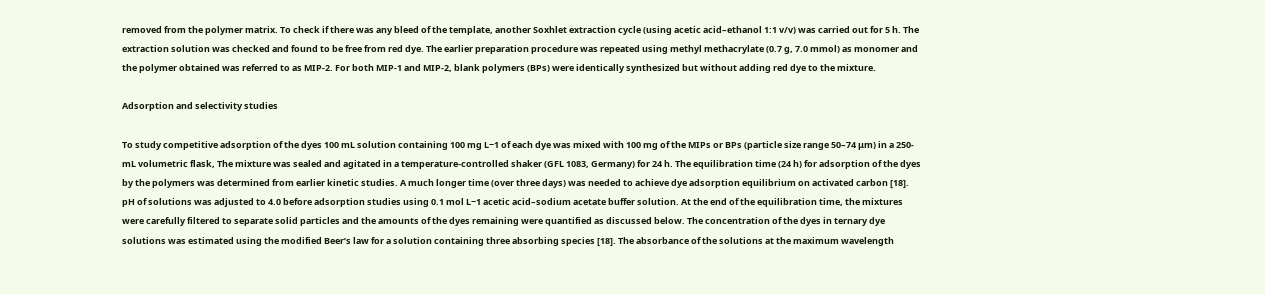removed from the polymer matrix. To check if there was any bleed of the template, another Soxhlet extraction cycle (using acetic acid–ethanol 1:1 v/v) was carried out for 5 h. The extraction solution was checked and found to be free from red dye. The earlier preparation procedure was repeated using methyl methacrylate (0.7 g, 7.0 mmol) as monomer and the polymer obtained was referred to as MIP-2. For both MIP-1 and MIP-2, blank polymers (BPs) were identically synthesized but without adding red dye to the mixture.

Adsorption and selectivity studies

To study competitive adsorption of the dyes 100 mL solution containing 100 mg L−1 of each dye was mixed with 100 mg of the MIPs or BPs (particle size range 50–74 μm) in a 250-mL volumetric flask, The mixture was sealed and agitated in a temperature-controlled shaker (GFL 1083, Germany) for 24 h. The equilibration time (24 h) for adsorption of the dyes by the polymers was determined from earlier kinetic studies. A much longer time (over three days) was needed to achieve dye adsorption equilibrium on activated carbon [18]. pH of solutions was adjusted to 4.0 before adsorption studies using 0.1 mol L−1 acetic acid–sodium acetate buffer solution. At the end of the equilibration time, the mixtures were carefully filtered to separate solid particles and the amounts of the dyes remaining were quantified as discussed below. The concentration of the dyes in ternary dye solutions was estimated using the modified Beer’s law for a solution containing three absorbing species [18]. The absorbance of the solutions at the maximum wavelength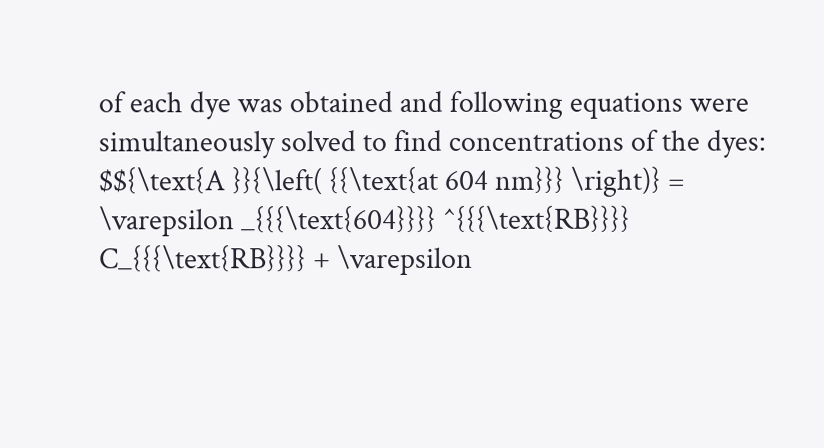of each dye was obtained and following equations were simultaneously solved to find concentrations of the dyes:
$${\text{A }}{\left( {{\text{at 604 nm}}} \right)} = \varepsilon _{{{\text{604}}}} ^{{{\text{RB}}}} C_{{{\text{RB}}}} + \varepsilon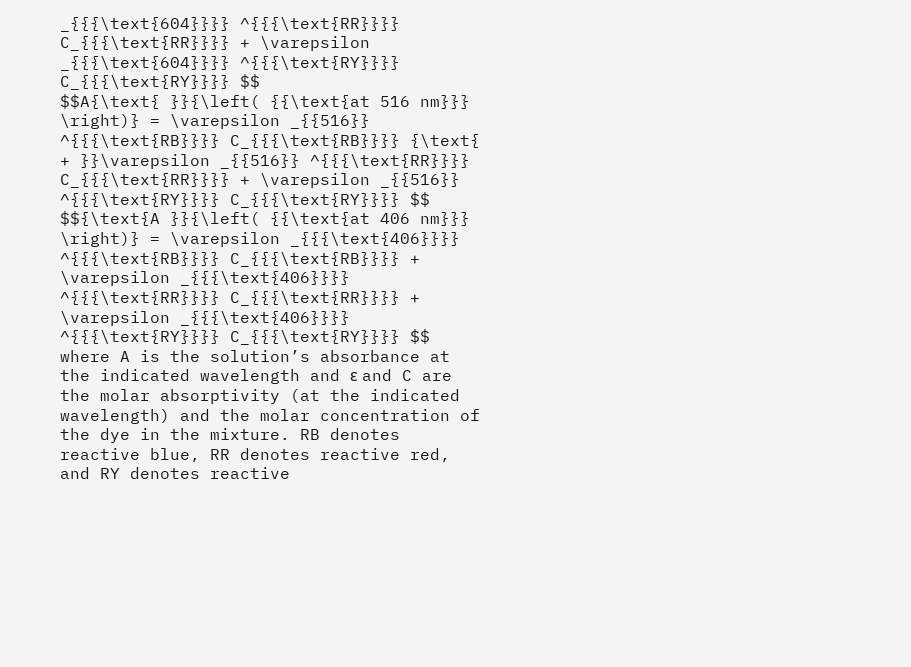_{{{\text{604}}}} ^{{{\text{RR}}}} C_{{{\text{RR}}}} + \varepsilon _{{{\text{604}}}} ^{{{\text{RY}}}} C_{{{\text{RY}}}} $$
$$A{\text{ }}{\left( {{\text{at 516 nm}}} \right)} = \varepsilon _{{516}} ^{{{\text{RB}}}} C_{{{\text{RB}}}} {\text{ + }}\varepsilon _{{516}} ^{{{\text{RR}}}} C_{{{\text{RR}}}} + \varepsilon _{{516}} ^{{{\text{RY}}}} C_{{{\text{RY}}}} $$
$${\text{A }}{\left( {{\text{at 406 nm}}} \right)} = \varepsilon _{{{\text{406}}}} ^{{{\text{RB}}}} C_{{{\text{RB}}}} + \varepsilon _{{{\text{406}}}} ^{{{\text{RR}}}} C_{{{\text{RR}}}} + \varepsilon _{{{\text{406}}}} ^{{{\text{RY}}}} C_{{{\text{RY}}}} $$
where A is the solution’s absorbance at the indicated wavelength and ε and C are the molar absorptivity (at the indicated wavelength) and the molar concentration of the dye in the mixture. RB denotes reactive blue, RR denotes reactive red, and RY denotes reactive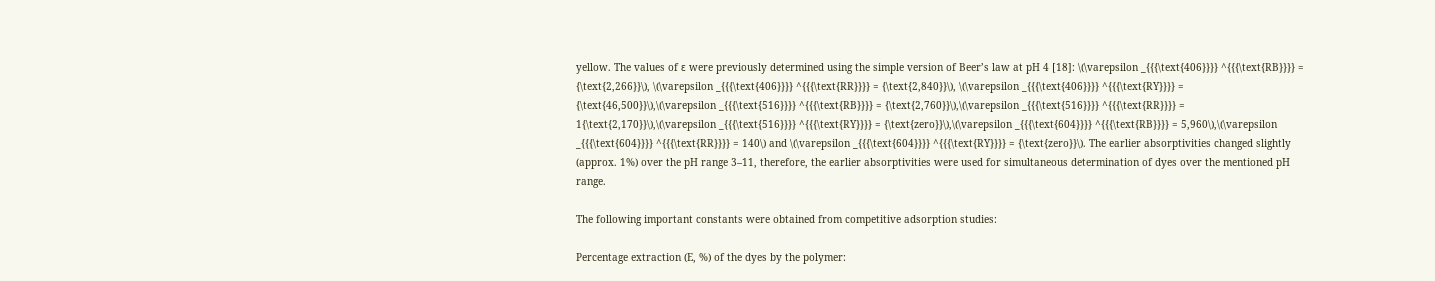yellow. The values of ε were previously determined using the simple version of Beer’s law at pH 4 [18]: \(\varepsilon _{{{\text{406}}}} ^{{{\text{RB}}}} = {\text{2,266}}\), \(\varepsilon _{{{\text{406}}}} ^{{{\text{RR}}}} = {\text{2,840}}\), \(\varepsilon _{{{\text{406}}}} ^{{{\text{RY}}}} = {\text{46,500}}\),\(\varepsilon _{{{\text{516}}}} ^{{{\text{RB}}}} = {\text{2,760}}\),\(\varepsilon _{{{\text{516}}}} ^{{{\text{RR}}}} = 1{\text{2,170}}\),\(\varepsilon _{{{\text{516}}}} ^{{{\text{RY}}}} = {\text{zero}}\),\(\varepsilon _{{{\text{604}}}} ^{{{\text{RB}}}} = 5,960\),\(\varepsilon _{{{\text{604}}}} ^{{{\text{RR}}}} = 140\) and \(\varepsilon _{{{\text{604}}}} ^{{{\text{RY}}}} = {\text{zero}}\). The earlier absorptivities changed slightly (approx. 1%) over the pH range 3–11, therefore, the earlier absorptivities were used for simultaneous determination of dyes over the mentioned pH range.

The following important constants were obtained from competitive adsorption studies:

Percentage extraction (E, %) of the dyes by the polymer: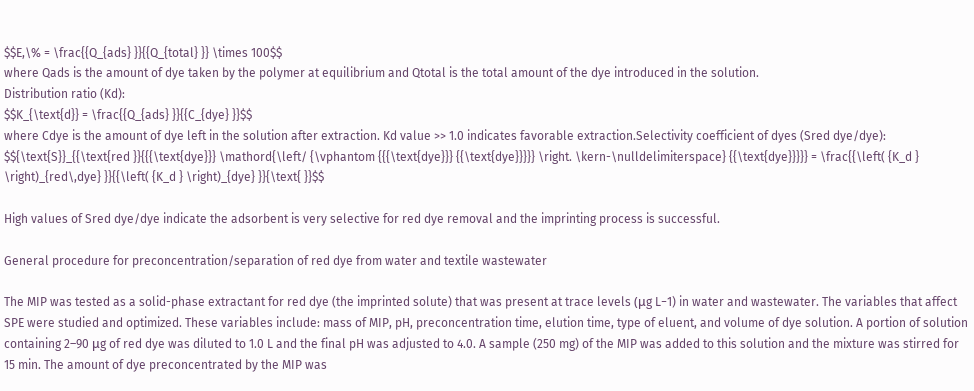$$E,\% = \frac{{Q_{ads} }}{{Q_{total} }} \times 100$$
where Qads is the amount of dye taken by the polymer at equilibrium and Qtotal is the total amount of the dye introduced in the solution.
Distribution ratio (Kd):
$$K_{\text{d}} = \frac{{Q_{ads} }}{{C_{dye} }}$$
where Cdye is the amount of dye left in the solution after extraction. Kd value >> 1.0 indicates favorable extraction.Selectivity coefficient of dyes (Sred dye/dye):
$${\text{S}}_{{\text{red }}{{{\text{dye}}} \mathord{\left/ {\vphantom {{{\text{dye}}} {{\text{dye}}}}} \right. \kern-\nulldelimiterspace} {{\text{dye}}}}} = \frac{{\left( {K_d } \right)_{red\,dye} }}{{\left( {K_d } \right)_{dye} }}{\text{ }}$$

High values of Sred dye/dye indicate the adsorbent is very selective for red dye removal and the imprinting process is successful.

General procedure for preconcentration/separation of red dye from water and textile wastewater

The MIP was tested as a solid-phase extractant for red dye (the imprinted solute) that was present at trace levels (μg L−1) in water and wastewater. The variables that affect SPE were studied and optimized. These variables include: mass of MIP, pH, preconcentration time, elution time, type of eluent, and volume of dye solution. A portion of solution containing 2–90 μg of red dye was diluted to 1.0 L and the final pH was adjusted to 4.0. A sample (250 mg) of the MIP was added to this solution and the mixture was stirred for 15 min. The amount of dye preconcentrated by the MIP was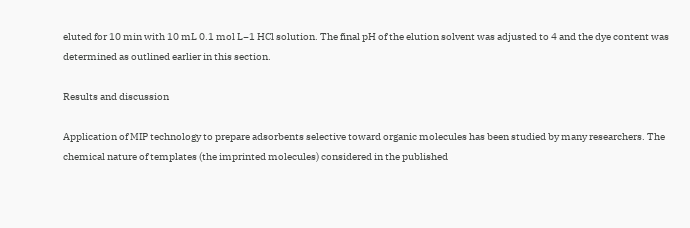eluted for 10 min with 10 mL 0.1 mol L−1 HCl solution. The final pH of the elution solvent was adjusted to 4 and the dye content was determined as outlined earlier in this section.

Results and discussion

Application of MIP technology to prepare adsorbents selective toward organic molecules has been studied by many researchers. The chemical nature of templates (the imprinted molecules) considered in the published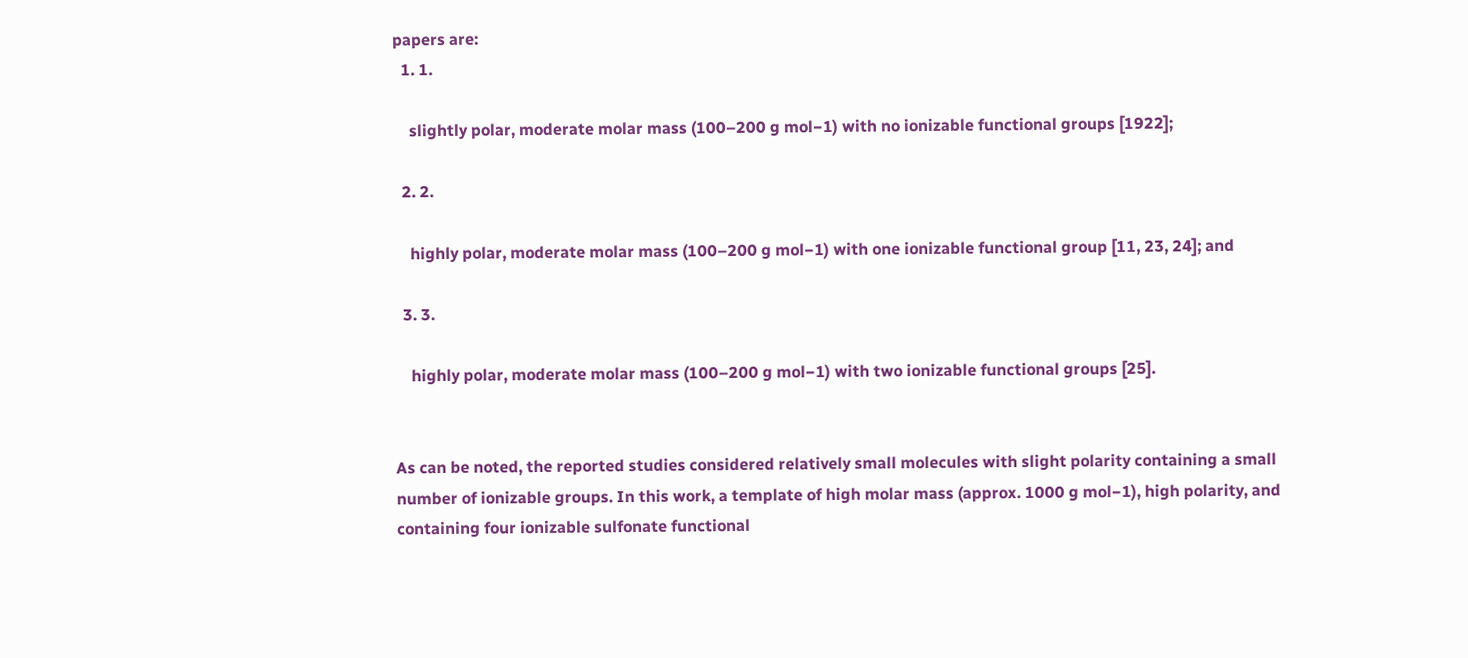papers are:
  1. 1.

    slightly polar, moderate molar mass (100–200 g mol−1) with no ionizable functional groups [1922];

  2. 2.

    highly polar, moderate molar mass (100–200 g mol−1) with one ionizable functional group [11, 23, 24]; and

  3. 3.

    highly polar, moderate molar mass (100–200 g mol−1) with two ionizable functional groups [25].


As can be noted, the reported studies considered relatively small molecules with slight polarity containing a small number of ionizable groups. In this work, a template of high molar mass (approx. 1000 g mol−1), high polarity, and containing four ionizable sulfonate functional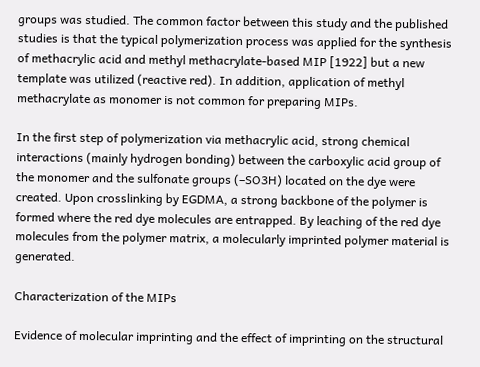groups was studied. The common factor between this study and the published studies is that the typical polymerization process was applied for the synthesis of methacrylic acid and methyl methacrylate-based MIP [1922] but a new template was utilized (reactive red). In addition, application of methyl methacrylate as monomer is not common for preparing MIPs.

In the first step of polymerization via methacrylic acid, strong chemical interactions (mainly hydrogen bonding) between the carboxylic acid group of the monomer and the sulfonate groups (–SO3H) located on the dye were created. Upon crosslinking by EGDMA, a strong backbone of the polymer is formed where the red dye molecules are entrapped. By leaching of the red dye molecules from the polymer matrix, a molecularly imprinted polymer material is generated.

Characterization of the MIPs

Evidence of molecular imprinting and the effect of imprinting on the structural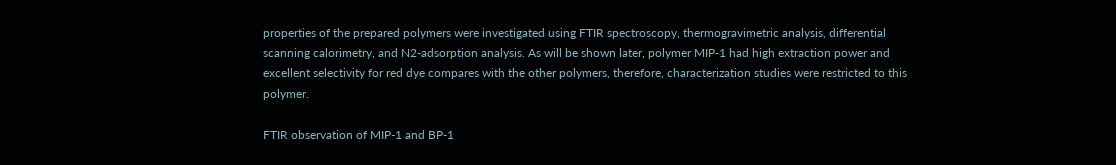properties of the prepared polymers were investigated using FTIR spectroscopy, thermogravimetric analysis, differential scanning calorimetry, and N2-adsorption analysis. As will be shown later, polymer MIP-1 had high extraction power and excellent selectivity for red dye compares with the other polymers, therefore, characterization studies were restricted to this polymer.

FTIR observation of MIP-1 and BP-1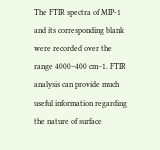The FTIR spectra of MIP-1 and its corresponding blank were recorded over the range 4000–400 cm−1. FTIR analysis can provide much useful information regarding the nature of surface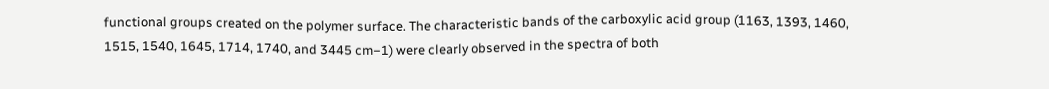functional groups created on the polymer surface. The characteristic bands of the carboxylic acid group (1163, 1393, 1460, 1515, 1540, 1645, 1714, 1740, and 3445 cm−1) were clearly observed in the spectra of both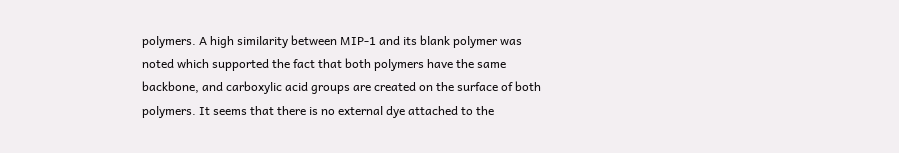polymers. A high similarity between MIP-1 and its blank polymer was noted which supported the fact that both polymers have the same backbone, and carboxylic acid groups are created on the surface of both polymers. It seems that there is no external dye attached to the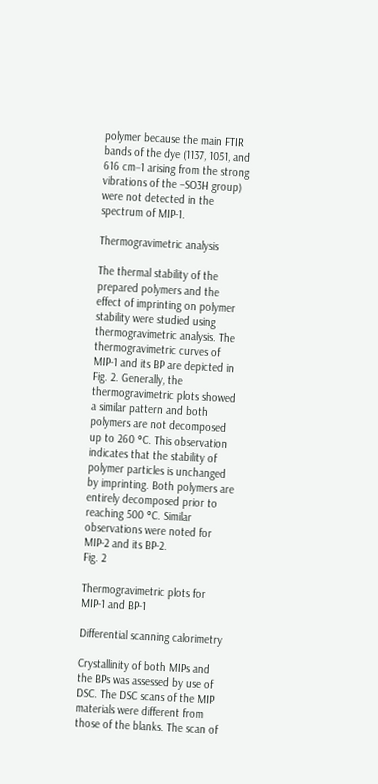polymer because the main FTIR bands of the dye (1137, 1051, and 616 cm−1 arising from the strong vibrations of the –SO3H group) were not detected in the spectrum of MIP-1.

Thermogravimetric analysis

The thermal stability of the prepared polymers and the effect of imprinting on polymer stability were studied using thermogravimetric analysis. The thermogravimetric curves of MIP-1 and its BP are depicted in Fig. 2. Generally, the thermogravimetric plots showed a similar pattern and both polymers are not decomposed up to 260 °C. This observation indicates that the stability of polymer particles is unchanged by imprinting. Both polymers are entirely decomposed prior to reaching 500 °C. Similar observations were noted for MIP-2 and its BP-2.
Fig. 2

Thermogravimetric plots for MIP-1 and BP-1

Differential scanning calorimetry

Crystallinity of both MIPs and the BPs was assessed by use of DSC. The DSC scans of the MIP materials were different from those of the blanks. The scan of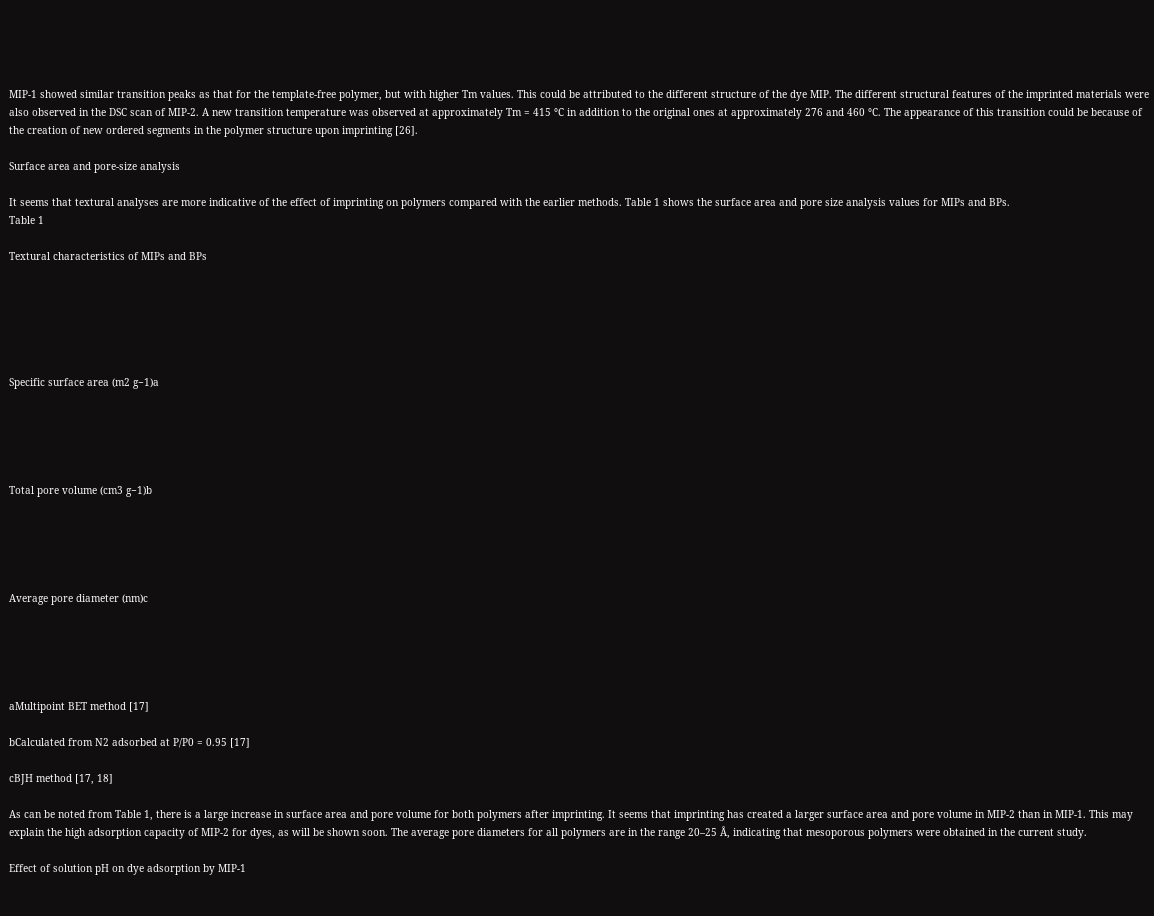MIP-1 showed similar transition peaks as that for the template-free polymer, but with higher Tm values. This could be attributed to the different structure of the dye MIP. The different structural features of the imprinted materials were also observed in the DSC scan of MIP-2. A new transition temperature was observed at approximately Tm = 415 °C in addition to the original ones at approximately 276 and 460 °C. The appearance of this transition could be because of the creation of new ordered segments in the polymer structure upon imprinting [26].

Surface area and pore-size analysis

It seems that textural analyses are more indicative of the effect of imprinting on polymers compared with the earlier methods. Table 1 shows the surface area and pore size analysis values for MIPs and BPs.
Table 1

Textural characteristics of MIPs and BPs






Specific surface area (m2 g−1)a





Total pore volume (cm3 g−1)b





Average pore diameter (nm)c





aMultipoint BET method [17]

bCalculated from N2 adsorbed at P/P0 = 0.95 [17]

cBJH method [17, 18]

As can be noted from Table 1, there is a large increase in surface area and pore volume for both polymers after imprinting. It seems that imprinting has created a larger surface area and pore volume in MIP-2 than in MIP-1. This may explain the high adsorption capacity of MIP-2 for dyes, as will be shown soon. The average pore diameters for all polymers are in the range 20–25 Å, indicating that mesoporous polymers were obtained in the current study.

Effect of solution pH on dye adsorption by MIP-1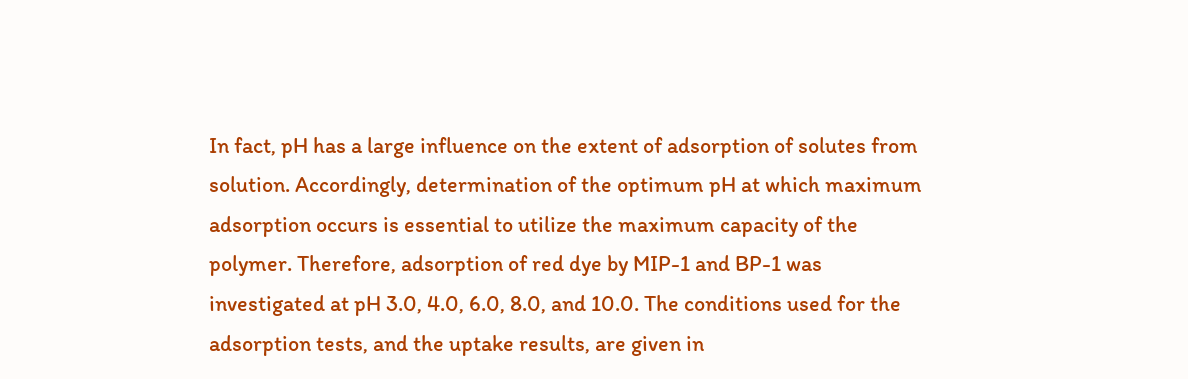In fact, pH has a large influence on the extent of adsorption of solutes from solution. Accordingly, determination of the optimum pH at which maximum adsorption occurs is essential to utilize the maximum capacity of the polymer. Therefore, adsorption of red dye by MIP-1 and BP-1 was investigated at pH 3.0, 4.0, 6.0, 8.0, and 10.0. The conditions used for the adsorption tests, and the uptake results, are given in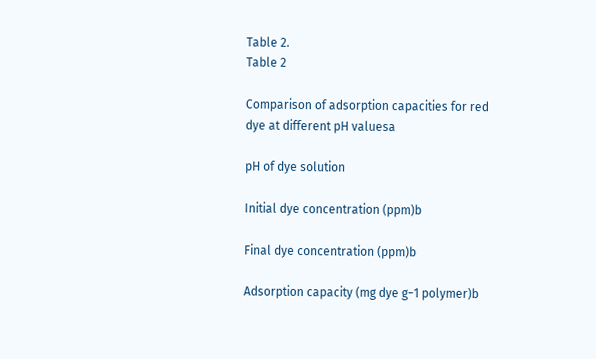Table 2.
Table 2

Comparison of adsorption capacities for red dye at different pH valuesa

pH of dye solution

Initial dye concentration (ppm)b

Final dye concentration (ppm)b

Adsorption capacity (mg dye g−1 polymer)b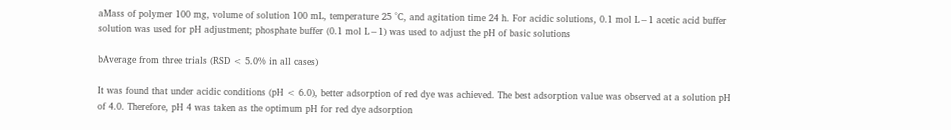aMass of polymer 100 mg, volume of solution 100 mL, temperature 25 °C, and agitation time 24 h. For acidic solutions, 0.1 mol L−1 acetic acid buffer solution was used for pH adjustment; phosphate buffer (0.1 mol L−1) was used to adjust the pH of basic solutions

bAverage from three trials (RSD < 5.0% in all cases)

It was found that under acidic conditions (pH < 6.0), better adsorption of red dye was achieved. The best adsorption value was observed at a solution pH of 4.0. Therefore, pH 4 was taken as the optimum pH for red dye adsorption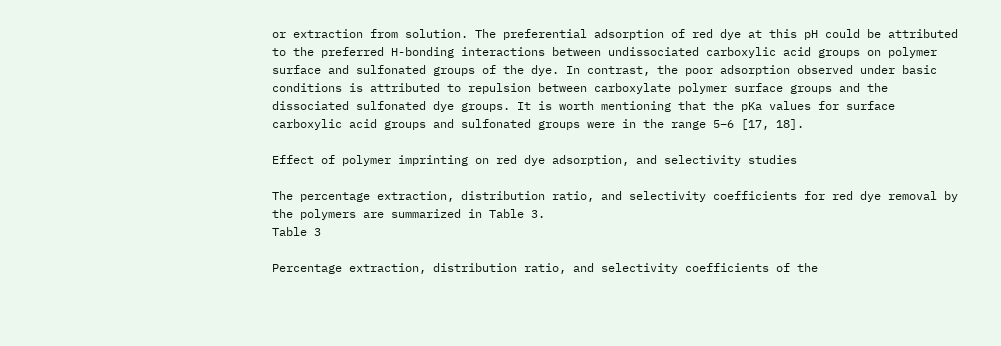or extraction from solution. The preferential adsorption of red dye at this pH could be attributed to the preferred H-bonding interactions between undissociated carboxylic acid groups on polymer surface and sulfonated groups of the dye. In contrast, the poor adsorption observed under basic conditions is attributed to repulsion between carboxylate polymer surface groups and the dissociated sulfonated dye groups. It is worth mentioning that the pKa values for surface carboxylic acid groups and sulfonated groups were in the range 5–6 [17, 18].

Effect of polymer imprinting on red dye adsorption, and selectivity studies

The percentage extraction, distribution ratio, and selectivity coefficients for red dye removal by the polymers are summarized in Table 3.
Table 3

Percentage extraction, distribution ratio, and selectivity coefficients of the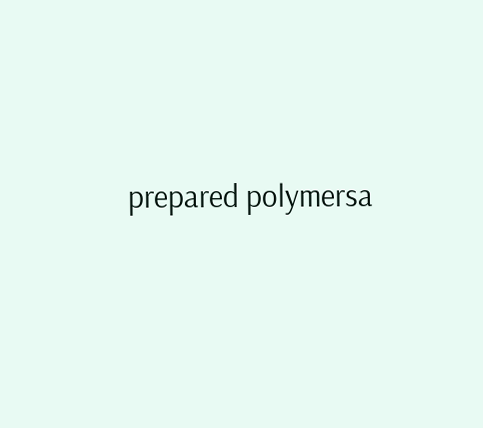prepared polymersa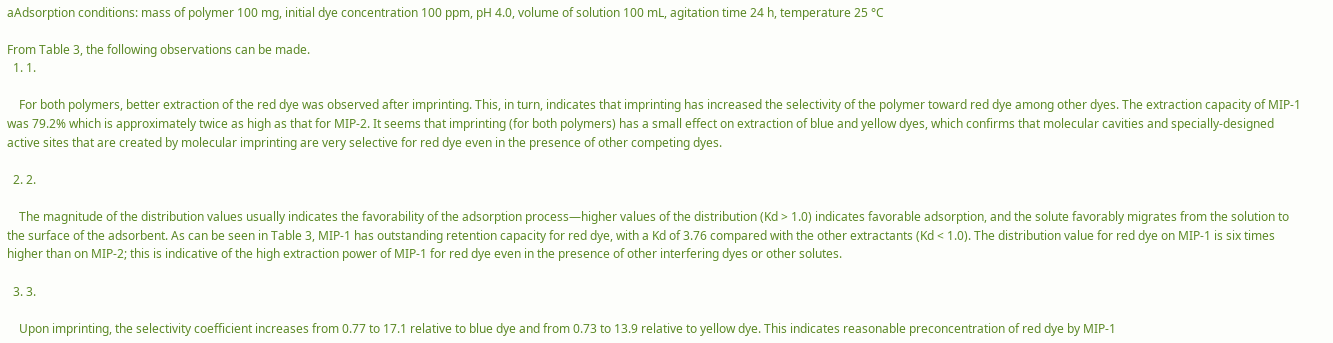aAdsorption conditions: mass of polymer 100 mg, initial dye concentration 100 ppm, pH 4.0, volume of solution 100 mL, agitation time 24 h, temperature 25 °C

From Table 3, the following observations can be made.
  1. 1.

    For both polymers, better extraction of the red dye was observed after imprinting. This, in turn, indicates that imprinting has increased the selectivity of the polymer toward red dye among other dyes. The extraction capacity of MIP-1 was 79.2% which is approximately twice as high as that for MIP-2. It seems that imprinting (for both polymers) has a small effect on extraction of blue and yellow dyes, which confirms that molecular cavities and specially-designed active sites that are created by molecular imprinting are very selective for red dye even in the presence of other competing dyes.

  2. 2.

    The magnitude of the distribution values usually indicates the favorability of the adsorption process—higher values of the distribution (Kd > 1.0) indicates favorable adsorption, and the solute favorably migrates from the solution to the surface of the adsorbent. As can be seen in Table 3, MIP-1 has outstanding retention capacity for red dye, with a Kd of 3.76 compared with the other extractants (Kd < 1.0). The distribution value for red dye on MIP-1 is six times higher than on MIP-2; this is indicative of the high extraction power of MIP-1 for red dye even in the presence of other interfering dyes or other solutes.

  3. 3.

    Upon imprinting, the selectivity coefficient increases from 0.77 to 17.1 relative to blue dye and from 0.73 to 13.9 relative to yellow dye. This indicates reasonable preconcentration of red dye by MIP-1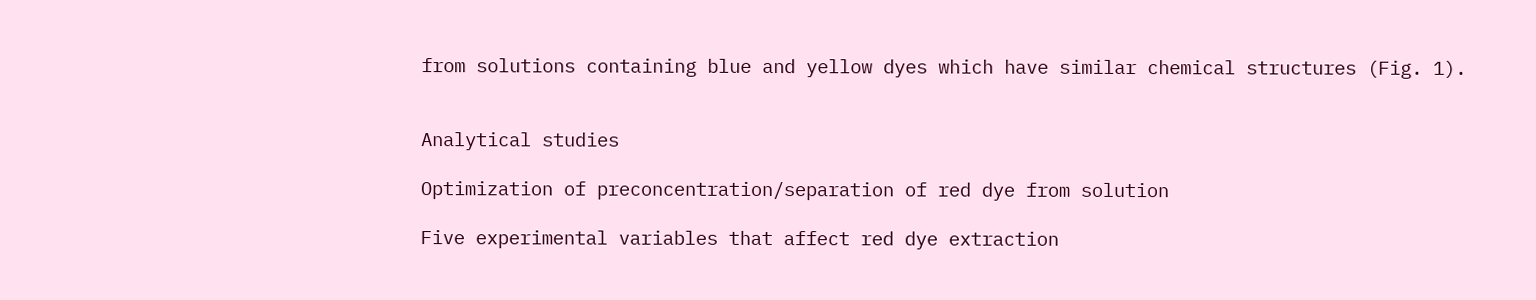from solutions containing blue and yellow dyes which have similar chemical structures (Fig. 1).


Analytical studies

Optimization of preconcentration/separation of red dye from solution

Five experimental variables that affect red dye extraction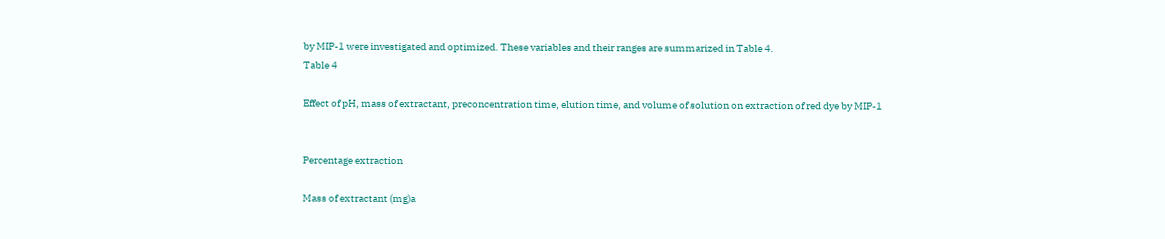by MIP-1 were investigated and optimized. These variables and their ranges are summarized in Table 4.
Table 4

Effect of pH, mass of extractant, preconcentration time, elution time, and volume of solution on extraction of red dye by MIP-1


Percentage extraction

Mass of extractant (mg)a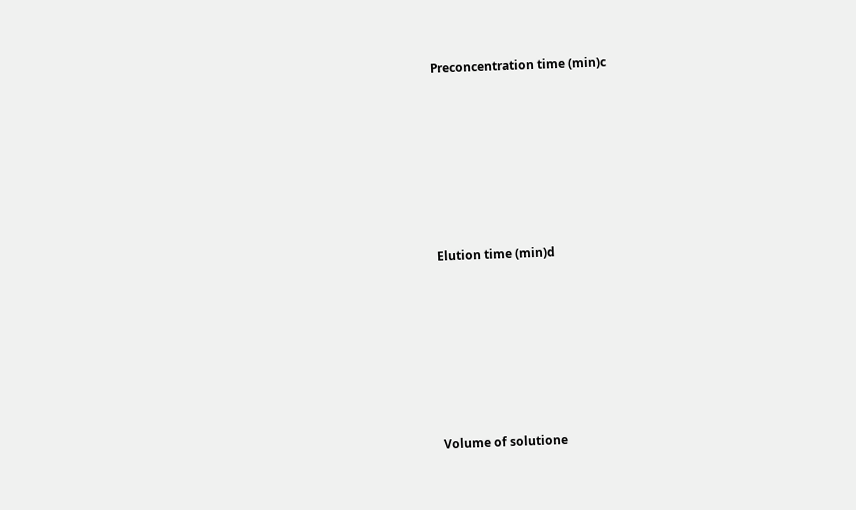Preconcentration time (min)c









Elution time (min)d









Volume of solutione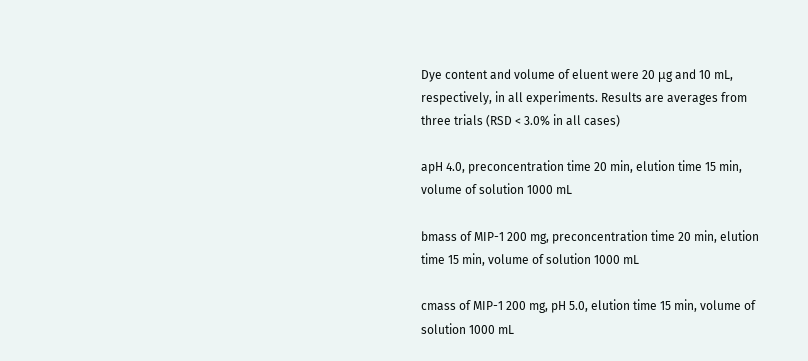Dye content and volume of eluent were 20 μg and 10 mL, respectively, in all experiments. Results are averages from three trials (RSD < 3.0% in all cases)

apH 4.0, preconcentration time 20 min, elution time 15 min, volume of solution 1000 mL

bmass of MIP-1 200 mg, preconcentration time 20 min, elution time 15 min, volume of solution 1000 mL

cmass of MIP-1 200 mg, pH 5.0, elution time 15 min, volume of solution 1000 mL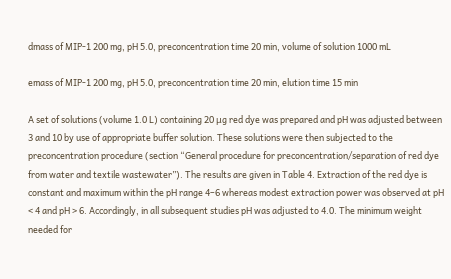dmass of MIP-1 200 mg, pH 5.0, preconcentration time 20 min, volume of solution 1000 mL

emass of MIP-1 200 mg, pH 5.0, preconcentration time 20 min, elution time 15 min

A set of solutions (volume 1.0 L) containing 20 μg red dye was prepared and pH was adjusted between 3 and 10 by use of appropriate buffer solution. These solutions were then subjected to the preconcentration procedure (section “General procedure for preconcentration/separation of red dye from water and textile wastewater”). The results are given in Table 4. Extraction of the red dye is constant and maximum within the pH range 4–6 whereas modest extraction power was observed at pH < 4 and pH > 6. Accordingly, in all subsequent studies pH was adjusted to 4.0. The minimum weight needed for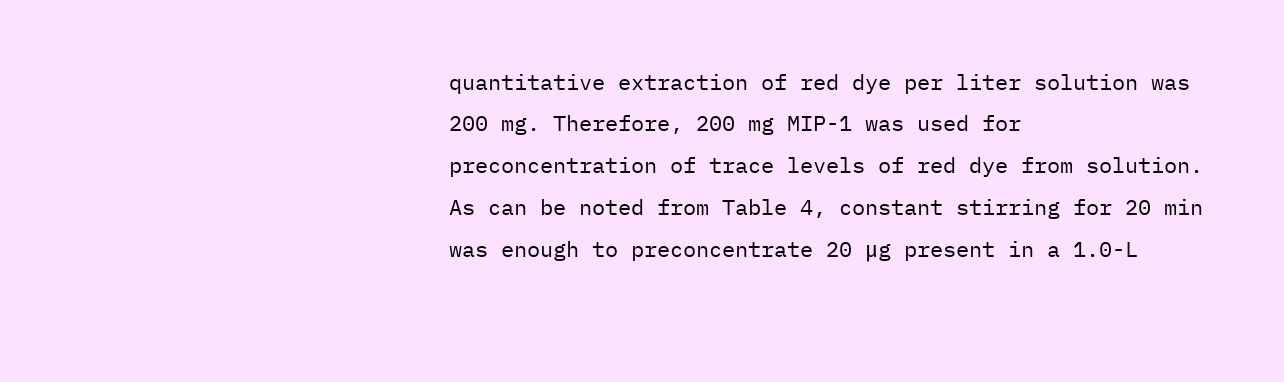quantitative extraction of red dye per liter solution was 200 mg. Therefore, 200 mg MIP-1 was used for preconcentration of trace levels of red dye from solution. As can be noted from Table 4, constant stirring for 20 min was enough to preconcentrate 20 μg present in a 1.0-L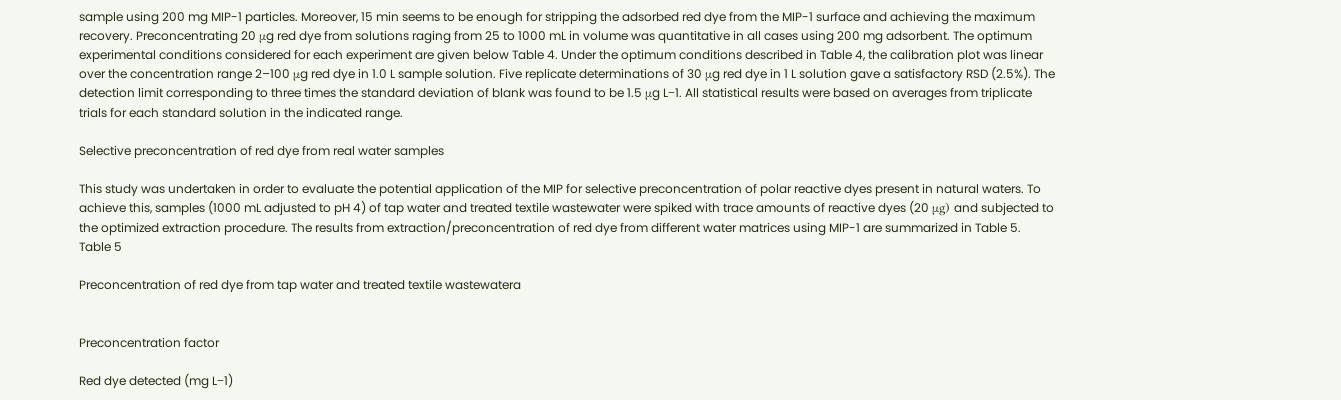sample using 200 mg MIP-1 particles. Moreover, 15 min seems to be enough for stripping the adsorbed red dye from the MIP-1 surface and achieving the maximum recovery. Preconcentrating 20 μg red dye from solutions raging from 25 to 1000 mL in volume was quantitative in all cases using 200 mg adsorbent. The optimum experimental conditions considered for each experiment are given below Table 4. Under the optimum conditions described in Table 4, the calibration plot was linear over the concentration range 2–100 μg red dye in 1.0 L sample solution. Five replicate determinations of 30 μg red dye in 1 L solution gave a satisfactory RSD (2.5%). The detection limit corresponding to three times the standard deviation of blank was found to be 1.5 μg L−1. All statistical results were based on averages from triplicate trials for each standard solution in the indicated range.

Selective preconcentration of red dye from real water samples

This study was undertaken in order to evaluate the potential application of the MIP for selective preconcentration of polar reactive dyes present in natural waters. To achieve this, samples (1000 mL adjusted to pH 4) of tap water and treated textile wastewater were spiked with trace amounts of reactive dyes (20 μg) and subjected to the optimized extraction procedure. The results from extraction/preconcentration of red dye from different water matrices using MIP-1 are summarized in Table 5.
Table 5

Preconcentration of red dye from tap water and treated textile wastewatera


Preconcentration factor

Red dye detected (mg L−1)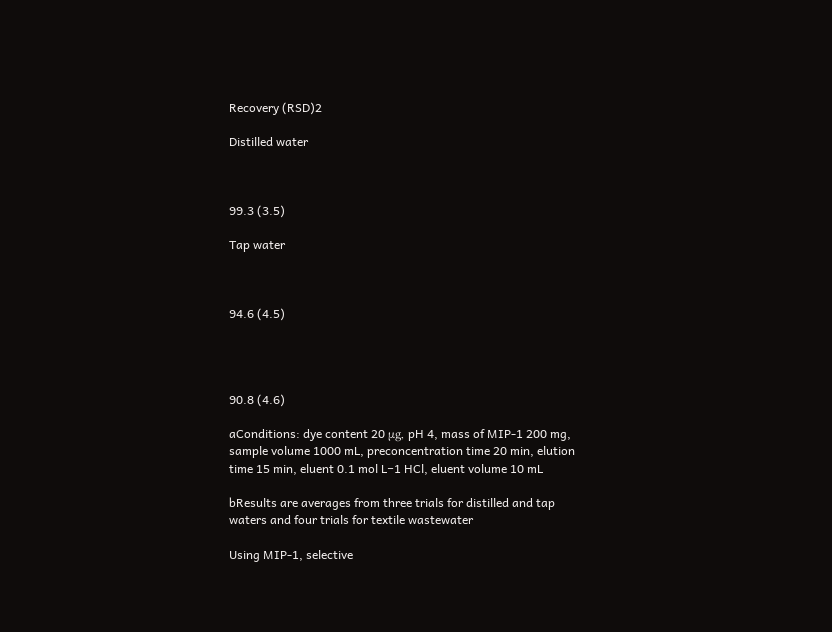Recovery (RSD)2

Distilled water



99.3 (3.5)

Tap water



94.6 (4.5)




90.8 (4.6)

aConditions: dye content 20 μg, pH 4, mass of MIP-1 200 mg, sample volume 1000 mL, preconcentration time 20 min, elution time 15 min, eluent 0.1 mol L−1 HCl, eluent volume 10 mL

bResults are averages from three trials for distilled and tap waters and four trials for textile wastewater

Using MIP-1, selective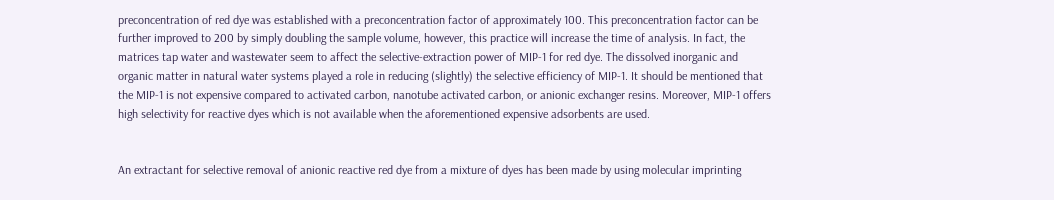preconcentration of red dye was established with a preconcentration factor of approximately 100. This preconcentration factor can be further improved to 200 by simply doubling the sample volume, however, this practice will increase the time of analysis. In fact, the matrices tap water and wastewater seem to affect the selective-extraction power of MIP-1 for red dye. The dissolved inorganic and organic matter in natural water systems played a role in reducing (slightly) the selective efficiency of MIP-1. It should be mentioned that the MIP-1 is not expensive compared to activated carbon, nanotube activated carbon, or anionic exchanger resins. Moreover, MIP-1 offers high selectivity for reactive dyes which is not available when the aforementioned expensive adsorbents are used.


An extractant for selective removal of anionic reactive red dye from a mixture of dyes has been made by using molecular imprinting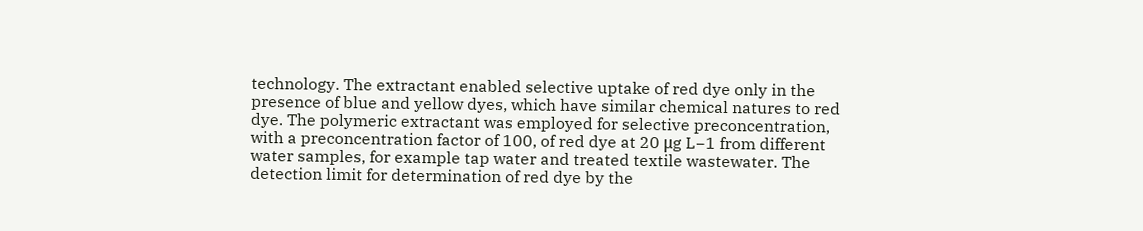technology. The extractant enabled selective uptake of red dye only in the presence of blue and yellow dyes, which have similar chemical natures to red dye. The polymeric extractant was employed for selective preconcentration, with a preconcentration factor of 100, of red dye at 20 μg L−1 from different water samples, for example tap water and treated textile wastewater. The detection limit for determination of red dye by the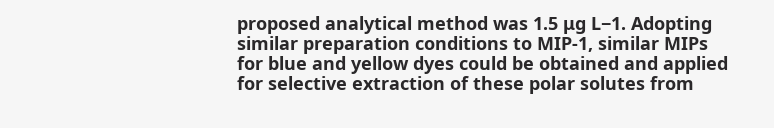proposed analytical method was 1.5 μg L−1. Adopting similar preparation conditions to MIP-1, similar MIPs for blue and yellow dyes could be obtained and applied for selective extraction of these polar solutes from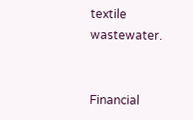textile wastewater.


Financial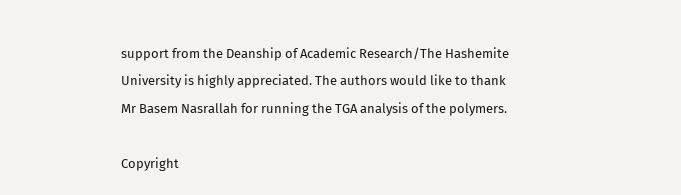support from the Deanship of Academic Research/The Hashemite University is highly appreciated. The authors would like to thank Mr Basem Nasrallah for running the TGA analysis of the polymers.

Copyright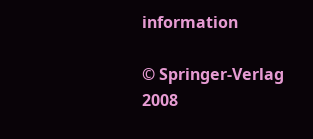information

© Springer-Verlag 2008